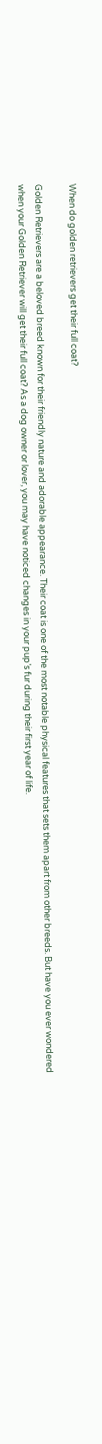When do golden retrievers get their full coat?

Golden Retrievers are a beloved breed known for their friendly nature and adorable appearance. Their coat is one of the most notable physical features that sets them apart from other breeds. But have you ever wondered when your Golden Retriever will get their full coat? As a dog owner or lover, you may have noticed changes in your pup’s fur during their first year of life.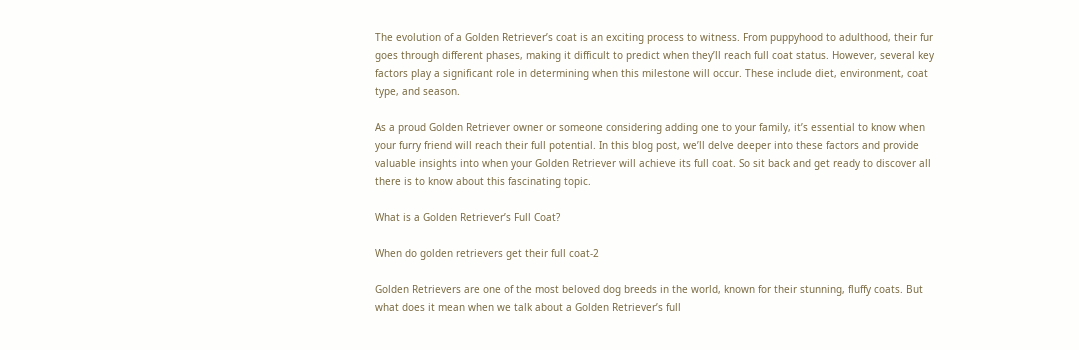The evolution of a Golden Retriever’s coat is an exciting process to witness. From puppyhood to adulthood, their fur goes through different phases, making it difficult to predict when they’ll reach full coat status. However, several key factors play a significant role in determining when this milestone will occur. These include diet, environment, coat type, and season.

As a proud Golden Retriever owner or someone considering adding one to your family, it’s essential to know when your furry friend will reach their full potential. In this blog post, we’ll delve deeper into these factors and provide valuable insights into when your Golden Retriever will achieve its full coat. So sit back and get ready to discover all there is to know about this fascinating topic.

What is a Golden Retriever’s Full Coat?

When do golden retrievers get their full coat-2

Golden Retrievers are one of the most beloved dog breeds in the world, known for their stunning, fluffy coats. But what does it mean when we talk about a Golden Retriever’s full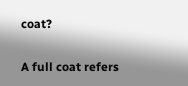coat?

A full coat refers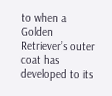to when a Golden Retriever’s outer coat has developed to its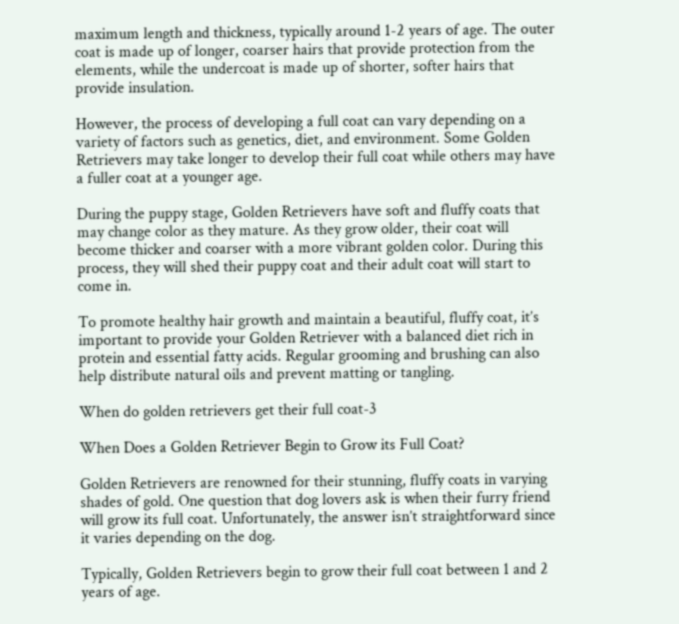maximum length and thickness, typically around 1-2 years of age. The outer coat is made up of longer, coarser hairs that provide protection from the elements, while the undercoat is made up of shorter, softer hairs that provide insulation.

However, the process of developing a full coat can vary depending on a variety of factors such as genetics, diet, and environment. Some Golden Retrievers may take longer to develop their full coat while others may have a fuller coat at a younger age.

During the puppy stage, Golden Retrievers have soft and fluffy coats that may change color as they mature. As they grow older, their coat will become thicker and coarser with a more vibrant golden color. During this process, they will shed their puppy coat and their adult coat will start to come in.

To promote healthy hair growth and maintain a beautiful, fluffy coat, it’s important to provide your Golden Retriever with a balanced diet rich in protein and essential fatty acids. Regular grooming and brushing can also help distribute natural oils and prevent matting or tangling.

When do golden retrievers get their full coat-3

When Does a Golden Retriever Begin to Grow its Full Coat?

Golden Retrievers are renowned for their stunning, fluffy coats in varying shades of gold. One question that dog lovers ask is when their furry friend will grow its full coat. Unfortunately, the answer isn’t straightforward since it varies depending on the dog.

Typically, Golden Retrievers begin to grow their full coat between 1 and 2 years of age.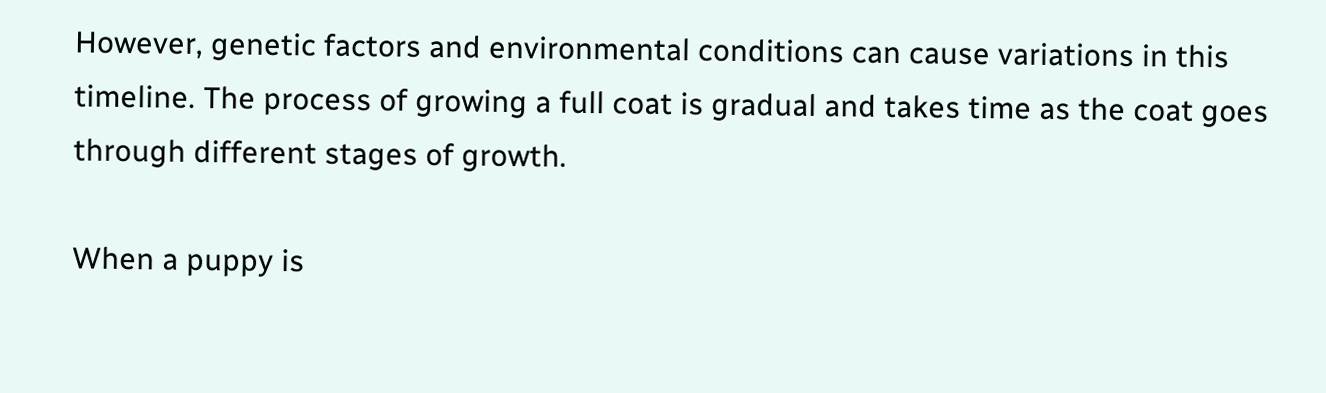However, genetic factors and environmental conditions can cause variations in this timeline. The process of growing a full coat is gradual and takes time as the coat goes through different stages of growth.

When a puppy is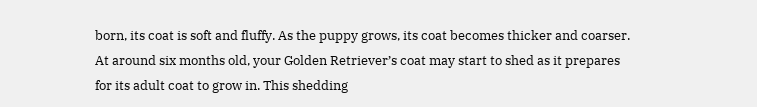born, its coat is soft and fluffy. As the puppy grows, its coat becomes thicker and coarser. At around six months old, your Golden Retriever’s coat may start to shed as it prepares for its adult coat to grow in. This shedding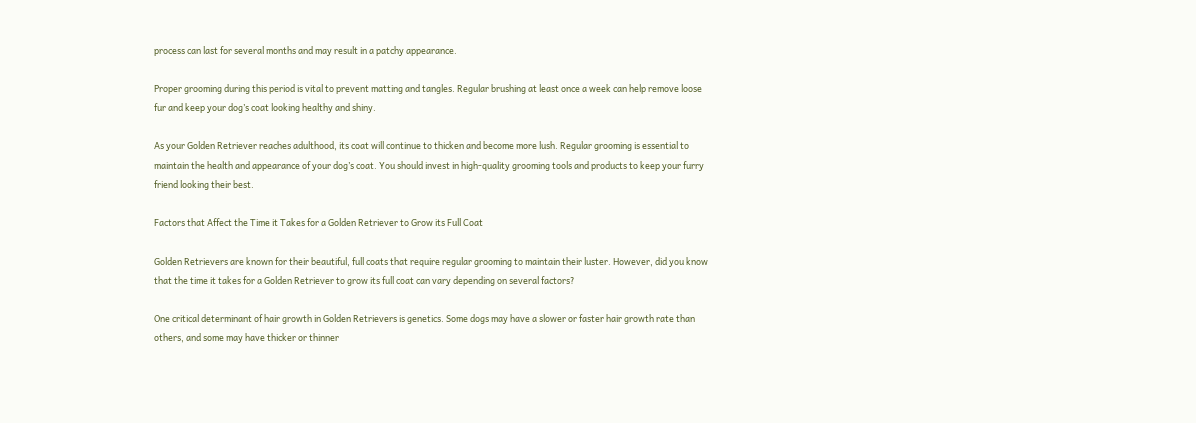process can last for several months and may result in a patchy appearance.

Proper grooming during this period is vital to prevent matting and tangles. Regular brushing at least once a week can help remove loose fur and keep your dog’s coat looking healthy and shiny.

As your Golden Retriever reaches adulthood, its coat will continue to thicken and become more lush. Regular grooming is essential to maintain the health and appearance of your dog’s coat. You should invest in high-quality grooming tools and products to keep your furry friend looking their best.

Factors that Affect the Time it Takes for a Golden Retriever to Grow its Full Coat

Golden Retrievers are known for their beautiful, full coats that require regular grooming to maintain their luster. However, did you know that the time it takes for a Golden Retriever to grow its full coat can vary depending on several factors?

One critical determinant of hair growth in Golden Retrievers is genetics. Some dogs may have a slower or faster hair growth rate than others, and some may have thicker or thinner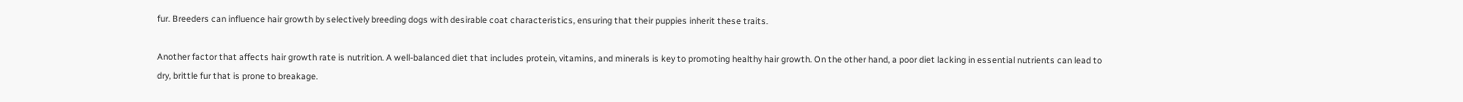fur. Breeders can influence hair growth by selectively breeding dogs with desirable coat characteristics, ensuring that their puppies inherit these traits.

Another factor that affects hair growth rate is nutrition. A well-balanced diet that includes protein, vitamins, and minerals is key to promoting healthy hair growth. On the other hand, a poor diet lacking in essential nutrients can lead to dry, brittle fur that is prone to breakage.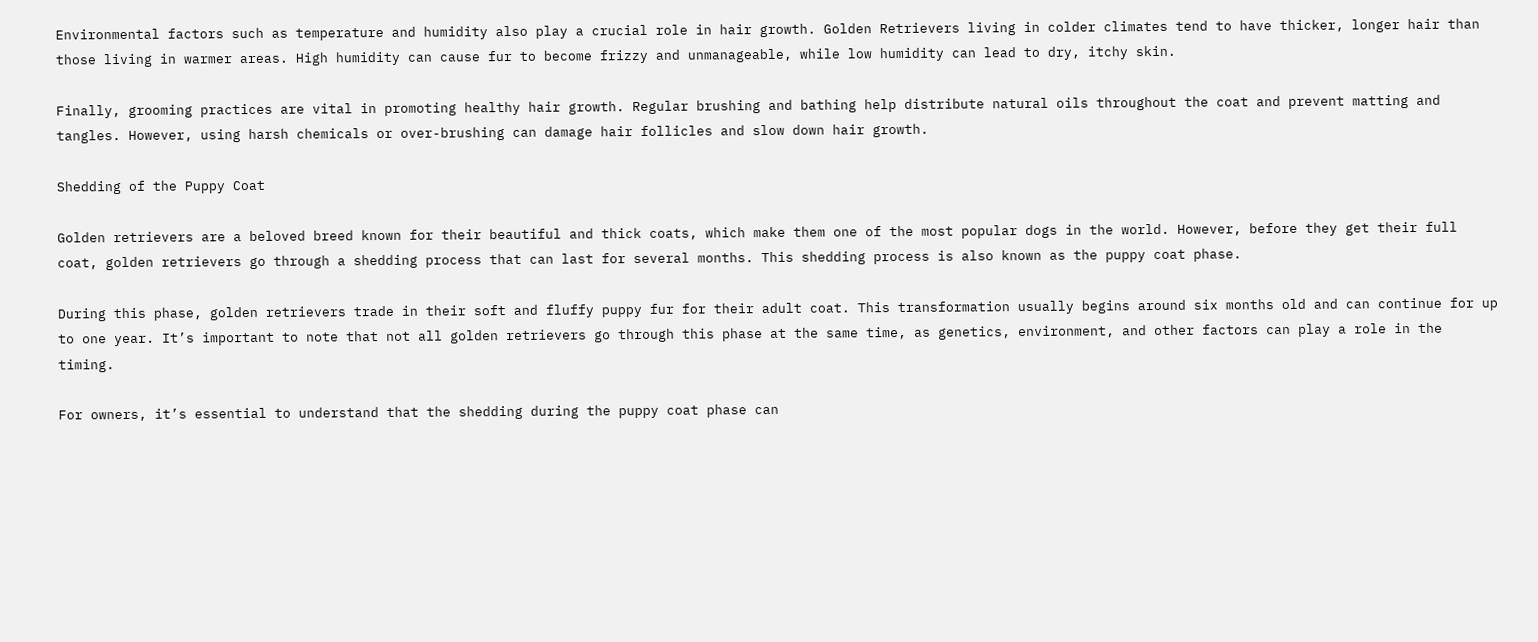Environmental factors such as temperature and humidity also play a crucial role in hair growth. Golden Retrievers living in colder climates tend to have thicker, longer hair than those living in warmer areas. High humidity can cause fur to become frizzy and unmanageable, while low humidity can lead to dry, itchy skin.

Finally, grooming practices are vital in promoting healthy hair growth. Regular brushing and bathing help distribute natural oils throughout the coat and prevent matting and tangles. However, using harsh chemicals or over-brushing can damage hair follicles and slow down hair growth.

Shedding of the Puppy Coat

Golden retrievers are a beloved breed known for their beautiful and thick coats, which make them one of the most popular dogs in the world. However, before they get their full coat, golden retrievers go through a shedding process that can last for several months. This shedding process is also known as the puppy coat phase.

During this phase, golden retrievers trade in their soft and fluffy puppy fur for their adult coat. This transformation usually begins around six months old and can continue for up to one year. It’s important to note that not all golden retrievers go through this phase at the same time, as genetics, environment, and other factors can play a role in the timing.

For owners, it’s essential to understand that the shedding during the puppy coat phase can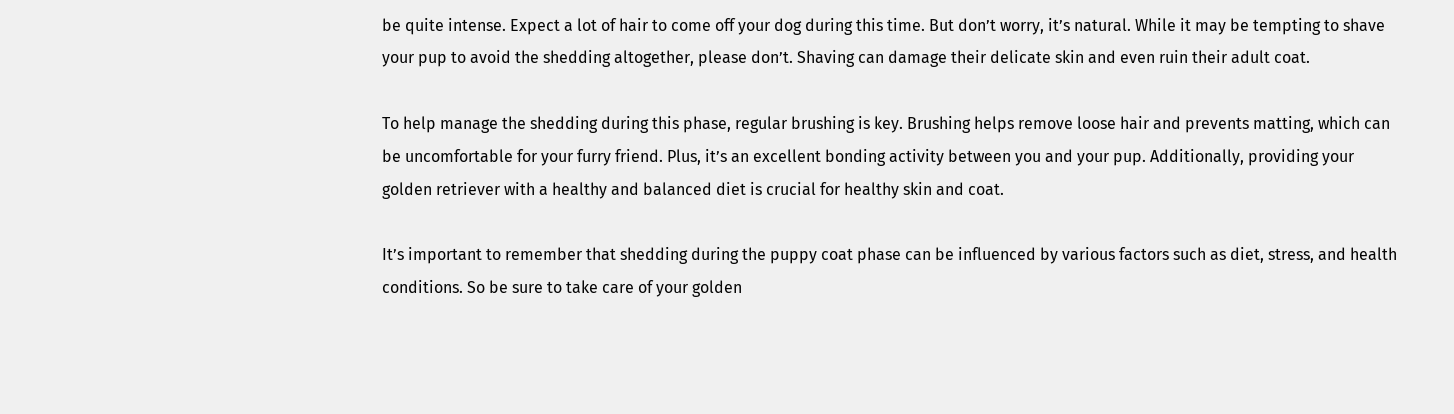be quite intense. Expect a lot of hair to come off your dog during this time. But don’t worry, it’s natural. While it may be tempting to shave your pup to avoid the shedding altogether, please don’t. Shaving can damage their delicate skin and even ruin their adult coat.

To help manage the shedding during this phase, regular brushing is key. Brushing helps remove loose hair and prevents matting, which can be uncomfortable for your furry friend. Plus, it’s an excellent bonding activity between you and your pup. Additionally, providing your golden retriever with a healthy and balanced diet is crucial for healthy skin and coat.

It’s important to remember that shedding during the puppy coat phase can be influenced by various factors such as diet, stress, and health conditions. So be sure to take care of your golden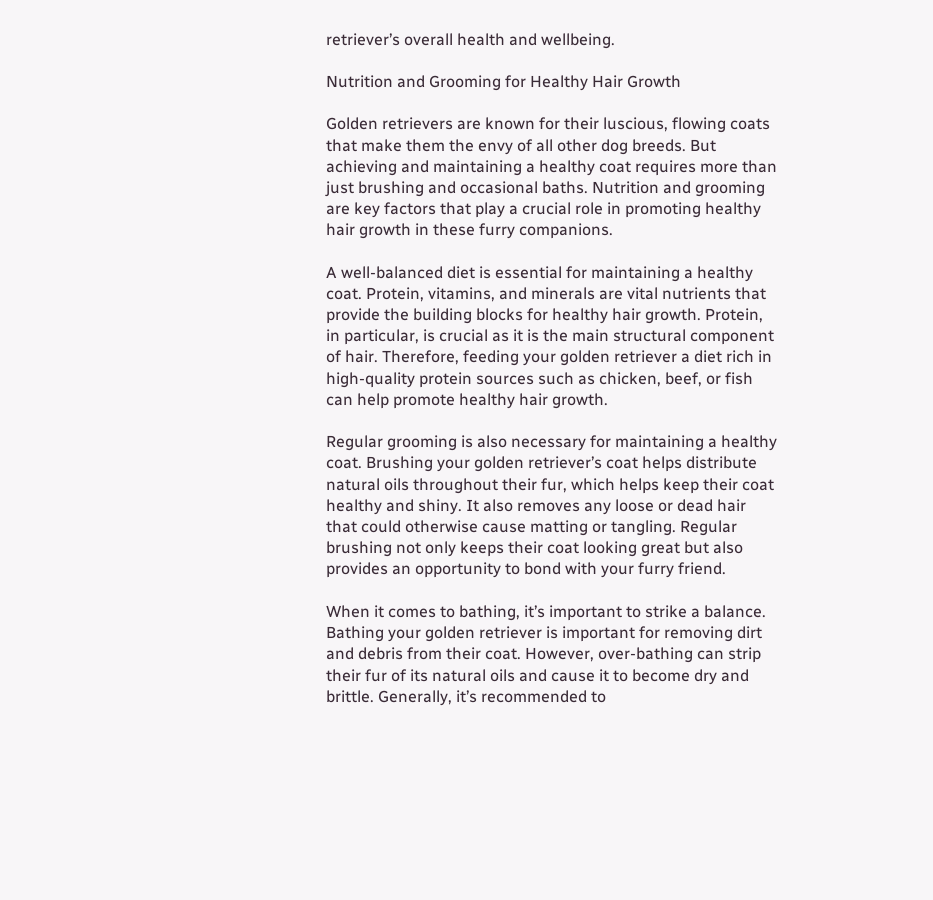retriever’s overall health and wellbeing.

Nutrition and Grooming for Healthy Hair Growth

Golden retrievers are known for their luscious, flowing coats that make them the envy of all other dog breeds. But achieving and maintaining a healthy coat requires more than just brushing and occasional baths. Nutrition and grooming are key factors that play a crucial role in promoting healthy hair growth in these furry companions.

A well-balanced diet is essential for maintaining a healthy coat. Protein, vitamins, and minerals are vital nutrients that provide the building blocks for healthy hair growth. Protein, in particular, is crucial as it is the main structural component of hair. Therefore, feeding your golden retriever a diet rich in high-quality protein sources such as chicken, beef, or fish can help promote healthy hair growth.

Regular grooming is also necessary for maintaining a healthy coat. Brushing your golden retriever’s coat helps distribute natural oils throughout their fur, which helps keep their coat healthy and shiny. It also removes any loose or dead hair that could otherwise cause matting or tangling. Regular brushing not only keeps their coat looking great but also provides an opportunity to bond with your furry friend.

When it comes to bathing, it’s important to strike a balance. Bathing your golden retriever is important for removing dirt and debris from their coat. However, over-bathing can strip their fur of its natural oils and cause it to become dry and brittle. Generally, it’s recommended to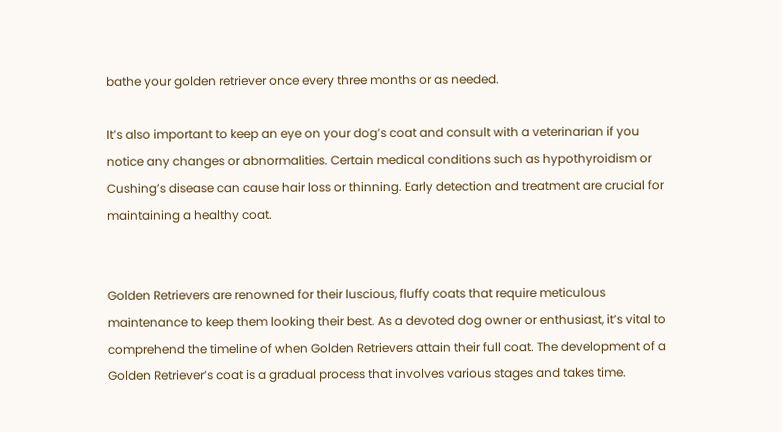bathe your golden retriever once every three months or as needed.

It’s also important to keep an eye on your dog’s coat and consult with a veterinarian if you notice any changes or abnormalities. Certain medical conditions such as hypothyroidism or Cushing’s disease can cause hair loss or thinning. Early detection and treatment are crucial for maintaining a healthy coat.


Golden Retrievers are renowned for their luscious, fluffy coats that require meticulous maintenance to keep them looking their best. As a devoted dog owner or enthusiast, it’s vital to comprehend the timeline of when Golden Retrievers attain their full coat. The development of a Golden Retriever’s coat is a gradual process that involves various stages and takes time.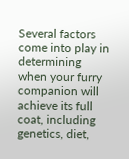Several factors come into play in determining when your furry companion will achieve its full coat, including genetics, diet,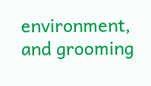environment, and grooming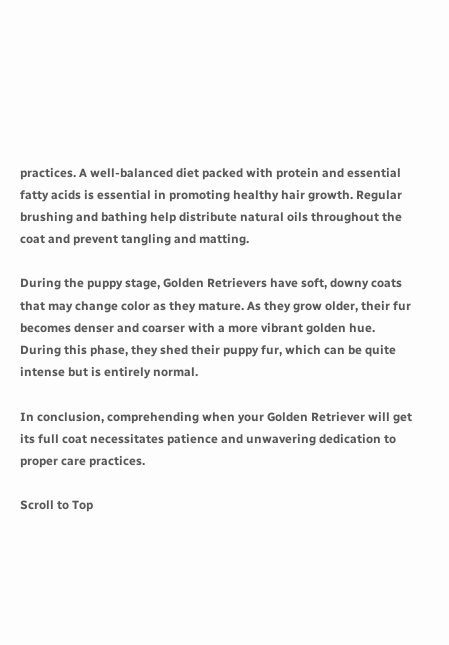practices. A well-balanced diet packed with protein and essential fatty acids is essential in promoting healthy hair growth. Regular brushing and bathing help distribute natural oils throughout the coat and prevent tangling and matting.

During the puppy stage, Golden Retrievers have soft, downy coats that may change color as they mature. As they grow older, their fur becomes denser and coarser with a more vibrant golden hue. During this phase, they shed their puppy fur, which can be quite intense but is entirely normal.

In conclusion, comprehending when your Golden Retriever will get its full coat necessitates patience and unwavering dedication to proper care practices.

Scroll to Top